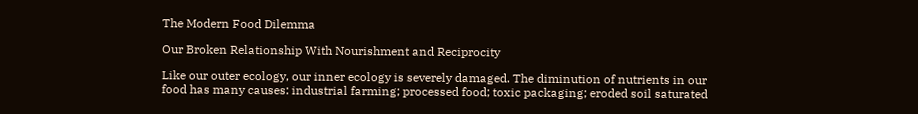The Modern Food Dilemma

Our Broken Relationship With Nourishment and Reciprocity

Like our outer ecology, our inner ecology is severely damaged. The diminution of nutrients in our food has many causes: industrial farming; processed food; toxic packaging; eroded soil saturated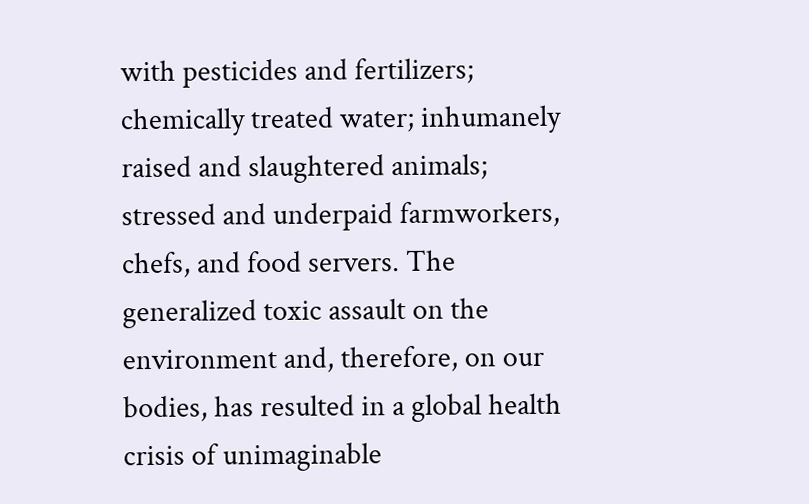with pesticides and fertilizers; chemically treated water; inhumanely raised and slaughtered animals; stressed and underpaid farmworkers, chefs, and food servers. The generalized toxic assault on the environment and, therefore, on our bodies, has resulted in a global health crisis of unimaginable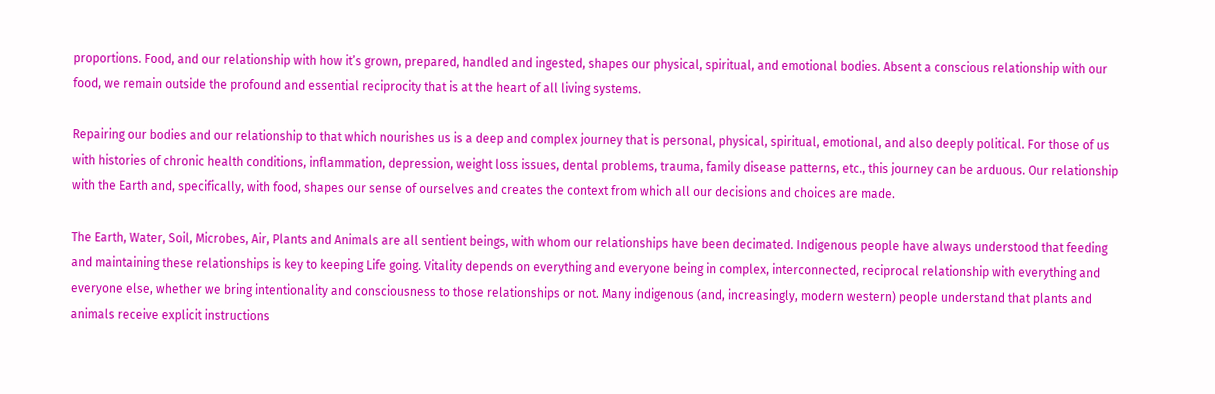proportions. Food, and our relationship with how it’s grown, prepared, handled and ingested, shapes our physical, spiritual, and emotional bodies. Absent a conscious relationship with our food, we remain outside the profound and essential reciprocity that is at the heart of all living systems.

Repairing our bodies and our relationship to that which nourishes us is a deep and complex journey that is personal, physical, spiritual, emotional, and also deeply political. For those of us with histories of chronic health conditions, inflammation, depression, weight loss issues, dental problems, trauma, family disease patterns, etc., this journey can be arduous. Our relationship with the Earth and, specifically, with food, shapes our sense of ourselves and creates the context from which all our decisions and choices are made.

The Earth, Water, Soil, Microbes, Air, Plants and Animals are all sentient beings, with whom our relationships have been decimated. Indigenous people have always understood that feeding and maintaining these relationships is key to keeping Life going. Vitality depends on everything and everyone being in complex, interconnected, reciprocal relationship with everything and everyone else, whether we bring intentionality and consciousness to those relationships or not. Many indigenous (and, increasingly, modern western) people understand that plants and animals receive explicit instructions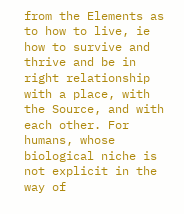from the Elements as to how to live, ie how to survive and thrive and be in right relationship with a place, with the Source, and with each other. For humans, whose biological niche is not explicit in the way of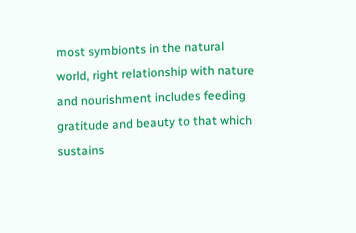most symbionts in the natural world, right relationship with nature and nourishment includes feeding gratitude and beauty to that which sustains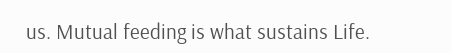us. Mutual feeding is what sustains Life.